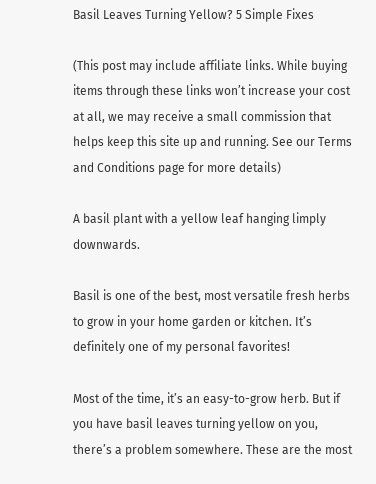Basil Leaves Turning Yellow? 5 Simple Fixes

(This post may include affiliate links. While buying items through these links won’t increase your cost at all, we may receive a small commission that helps keep this site up and running. See our Terms and Conditions page for more details)

A basil plant with a yellow leaf hanging limply downwards.

Basil is one of the best, most versatile fresh herbs to grow in your home garden or kitchen. It’s definitely one of my personal favorites!

Most of the time, it’s an easy-to-grow herb. But if you have basil leaves turning yellow on you, there’s a problem somewhere. These are the most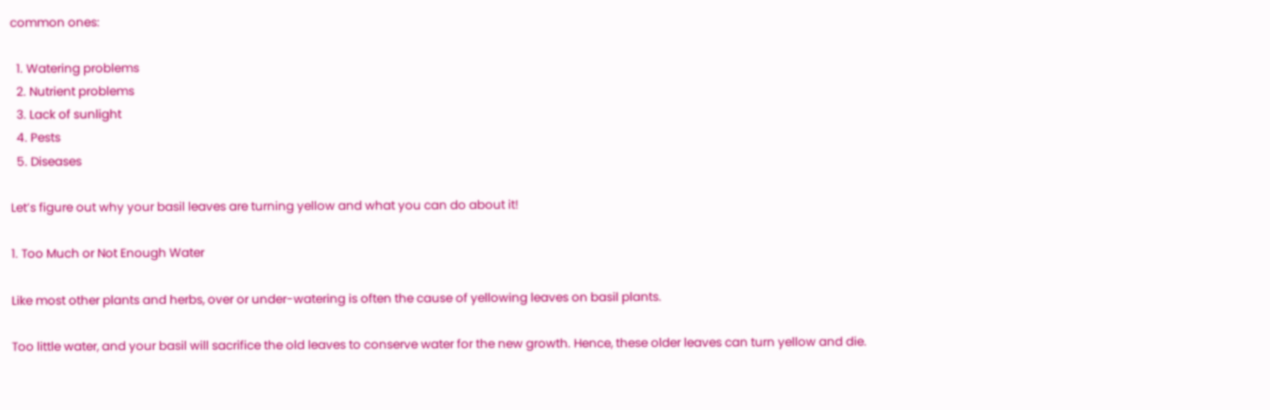common ones:

  1. Watering problems
  2. Nutrient problems
  3. Lack of sunlight
  4. Pests
  5. Diseases

Let’s figure out why your basil leaves are turning yellow and what you can do about it!

1. Too Much or Not Enough Water

Like most other plants and herbs, over or under-watering is often the cause of yellowing leaves on basil plants.

Too little water, and your basil will sacrifice the old leaves to conserve water for the new growth. Hence, these older leaves can turn yellow and die.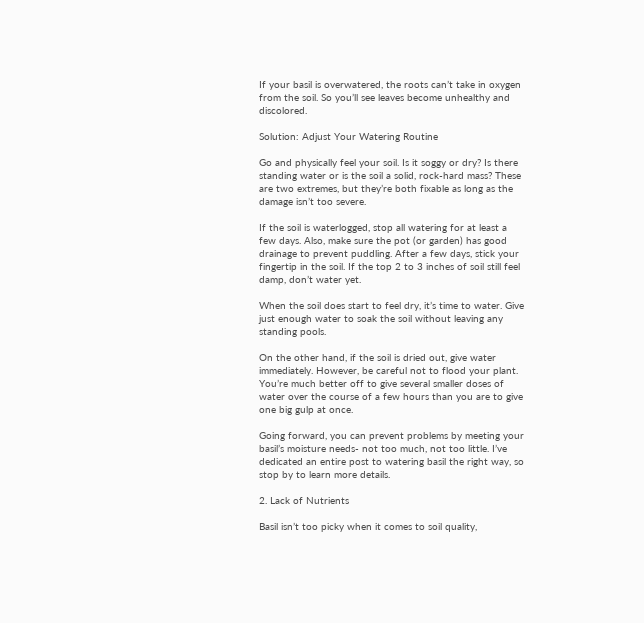If your basil is overwatered, the roots can’t take in oxygen from the soil. So you’ll see leaves become unhealthy and discolored.

Solution: Adjust Your Watering Routine

Go and physically feel your soil. Is it soggy or dry? Is there standing water or is the soil a solid, rock-hard mass? These are two extremes, but they’re both fixable as long as the damage isn’t too severe.

If the soil is waterlogged, stop all watering for at least a few days. Also, make sure the pot (or garden) has good drainage to prevent puddling. After a few days, stick your fingertip in the soil. If the top 2 to 3 inches of soil still feel damp, don’t water yet.

When the soil does start to feel dry, it’s time to water. Give just enough water to soak the soil without leaving any standing pools.

On the other hand, if the soil is dried out, give water immediately. However, be careful not to flood your plant. You’re much better off to give several smaller doses of water over the course of a few hours than you are to give one big gulp at once.

Going forward, you can prevent problems by meeting your basil’s moisture needs- not too much, not too little. I’ve dedicated an entire post to watering basil the right way, so stop by to learn more details.

2. Lack of Nutrients

Basil isn’t too picky when it comes to soil quality,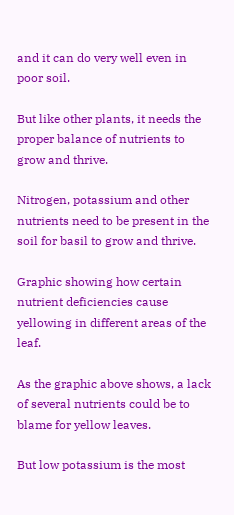and it can do very well even in poor soil.

But like other plants, it needs the proper balance of nutrients to grow and thrive.

Nitrogen, potassium and other nutrients need to be present in the soil for basil to grow and thrive.

Graphic showing how certain nutrient deficiencies cause yellowing in different areas of the leaf.

As the graphic above shows, a lack of several nutrients could be to blame for yellow leaves.

But low potassium is the most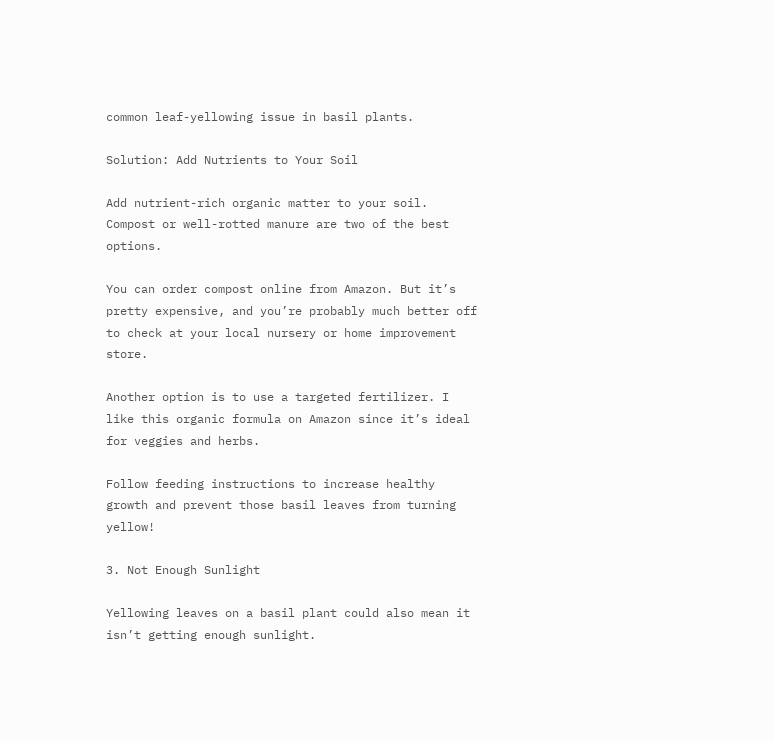common leaf-yellowing issue in basil plants.

Solution: Add Nutrients to Your Soil

Add nutrient-rich organic matter to your soil. Compost or well-rotted manure are two of the best options.

You can order compost online from Amazon. But it’s pretty expensive, and you’re probably much better off to check at your local nursery or home improvement store.

Another option is to use a targeted fertilizer. I like this organic formula on Amazon since it’s ideal for veggies and herbs.

Follow feeding instructions to increase healthy growth and prevent those basil leaves from turning yellow!

3. Not Enough Sunlight

Yellowing leaves on a basil plant could also mean it isn’t getting enough sunlight.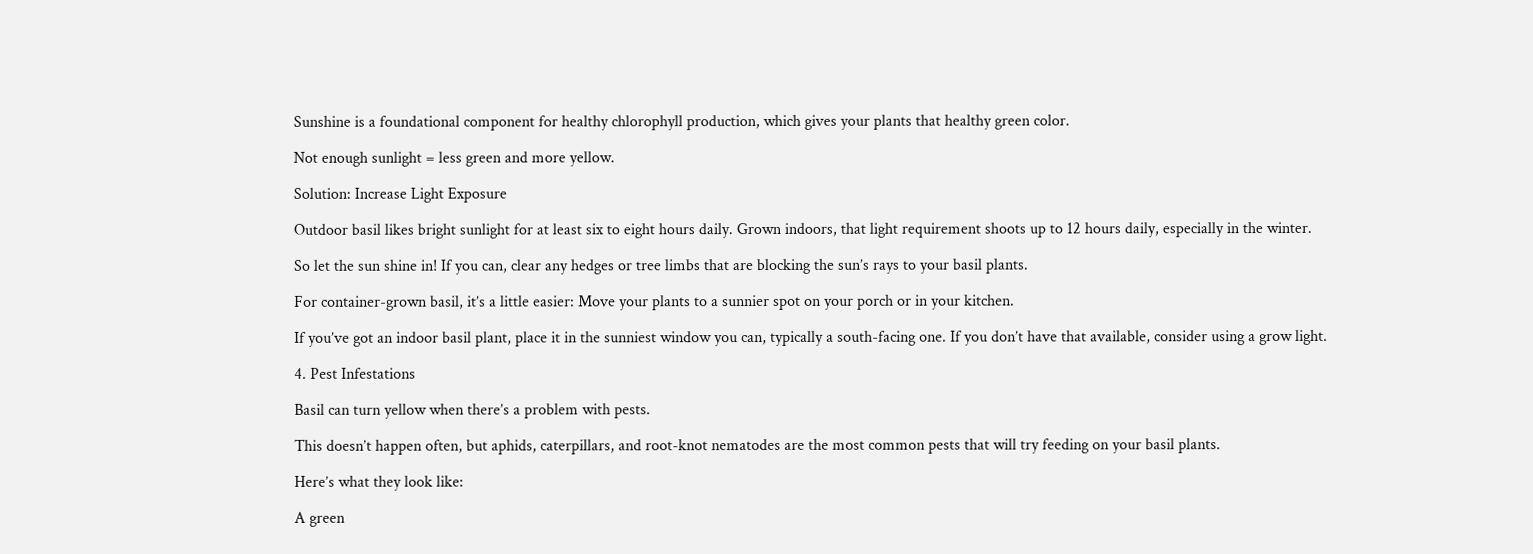Sunshine is a foundational component for healthy chlorophyll production, which gives your plants that healthy green color.

Not enough sunlight = less green and more yellow.

Solution: Increase Light Exposure

Outdoor basil likes bright sunlight for at least six to eight hours daily. Grown indoors, that light requirement shoots up to 12 hours daily, especially in the winter.

So let the sun shine in! If you can, clear any hedges or tree limbs that are blocking the sun’s rays to your basil plants.

For container-grown basil, it’s a little easier: Move your plants to a sunnier spot on your porch or in your kitchen.

If you’ve got an indoor basil plant, place it in the sunniest window you can, typically a south-facing one. If you don’t have that available, consider using a grow light.

4. Pest Infestations

Basil can turn yellow when there’s a problem with pests.

This doesn’t happen often, but aphids, caterpillars, and root-knot nematodes are the most common pests that will try feeding on your basil plants.

Here’s what they look like:

A green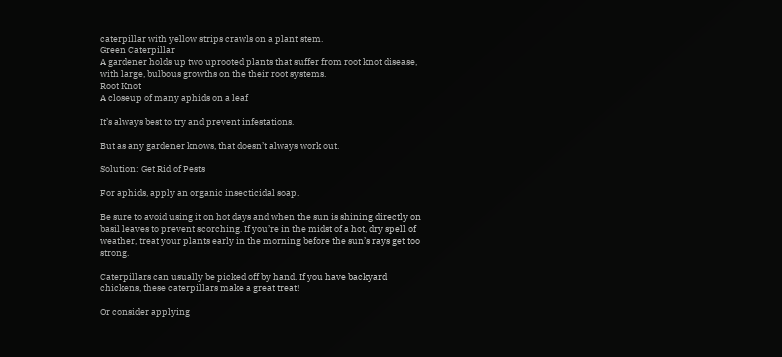caterpillar with yellow strips crawls on a plant stem.
Green Caterpillar
A gardener holds up two uprooted plants that suffer from root knot disease, with large, bulbous growths on the their root systems.
Root Knot
A closeup of many aphids on a leaf

It’s always best to try and prevent infestations.

But as any gardener knows, that doesn’t always work out.

Solution: Get Rid of Pests

For aphids, apply an organic insecticidal soap.

Be sure to avoid using it on hot days and when the sun is shining directly on basil leaves to prevent scorching. If you’re in the midst of a hot, dry spell of weather, treat your plants early in the morning before the sun’s rays get too strong.

Caterpillars can usually be picked off by hand. If you have backyard chickens, these caterpillars make a great treat!

Or consider applying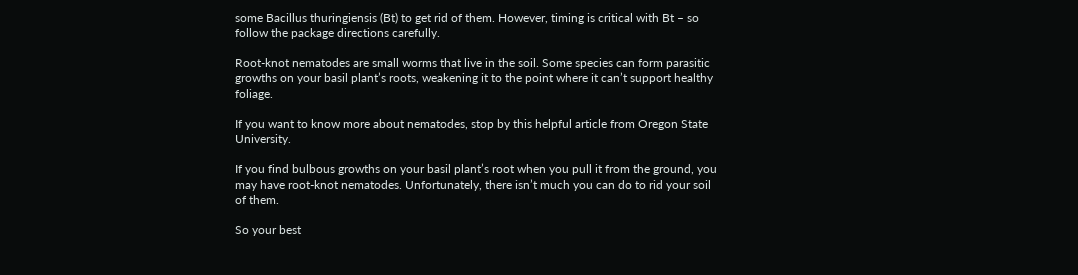some Bacillus thuringiensis (Bt) to get rid of them. However, timing is critical with Bt – so follow the package directions carefully.

Root-knot nematodes are small worms that live in the soil. Some species can form parasitic growths on your basil plant’s roots, weakening it to the point where it can’t support healthy foliage.

If you want to know more about nematodes, stop by this helpful article from Oregon State University.

If you find bulbous growths on your basil plant’s root when you pull it from the ground, you may have root-knot nematodes. Unfortunately, there isn’t much you can do to rid your soil of them.

So your best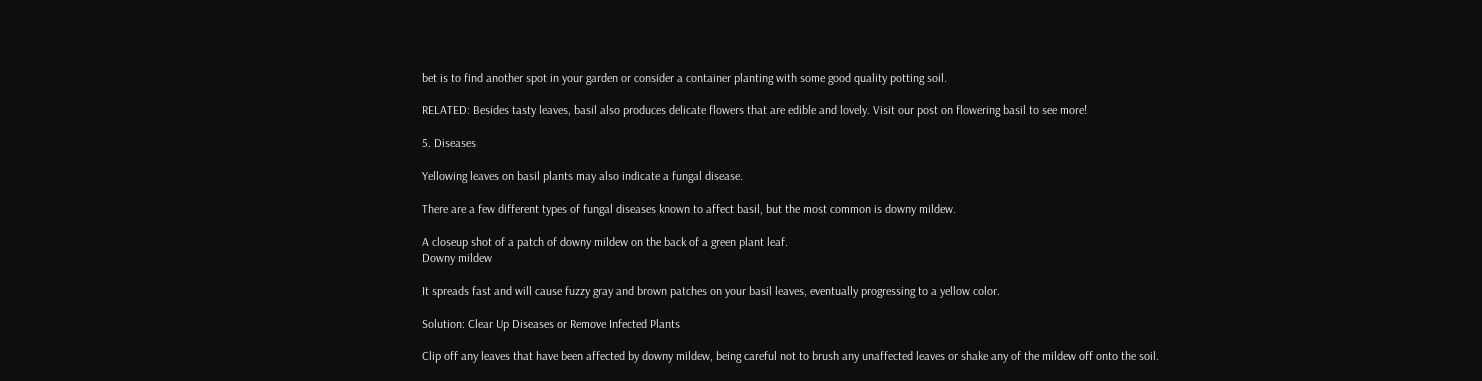bet is to find another spot in your garden or consider a container planting with some good quality potting soil.

RELATED: Besides tasty leaves, basil also produces delicate flowers that are edible and lovely. Visit our post on flowering basil to see more!

5. Diseases

Yellowing leaves on basil plants may also indicate a fungal disease.

There are a few different types of fungal diseases known to affect basil, but the most common is downy mildew.

A closeup shot of a patch of downy mildew on the back of a green plant leaf.
Downy mildew

It spreads fast and will cause fuzzy gray and brown patches on your basil leaves, eventually progressing to a yellow color.

Solution: Clear Up Diseases or Remove Infected Plants

Clip off any leaves that have been affected by downy mildew, being careful not to brush any unaffected leaves or shake any of the mildew off onto the soil.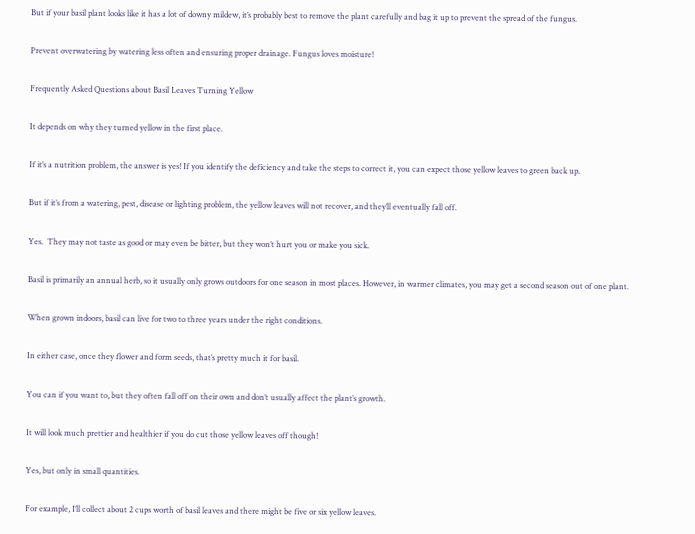But if your basil plant looks like it has a lot of downy mildew, it’s probably best to remove the plant carefully and bag it up to prevent the spread of the fungus.

Prevent overwatering by watering less often and ensuring proper drainage. Fungus loves moisture!

Frequently Asked Questions about Basil Leaves Turning Yellow

It depends on why they turned yellow in the first place.

If it’s a nutrition problem, the answer is yes! If you identify the deficiency and take the steps to correct it, you can expect those yellow leaves to green back up.

But if it’s from a watering, pest, disease or lighting problem, the yellow leaves will not recover, and they’ll eventually fall off.

Yes.  They may not taste as good or may even be bitter, but they won’t hurt you or make you sick.

Basil is primarily an annual herb, so it usually only grows outdoors for one season in most places. However, in warmer climates, you may get a second season out of one plant.

When grown indoors, basil can live for two to three years under the right conditions.

In either case, once they flower and form seeds, that’s pretty much it for basil.

You can if you want to, but they often fall off on their own and don’t usually affect the plant’s growth.

It will look much prettier and healthier if you do cut those yellow leaves off though!

Yes, but only in small quantities.

For example, I’ll collect about 2 cups worth of basil leaves and there might be five or six yellow leaves.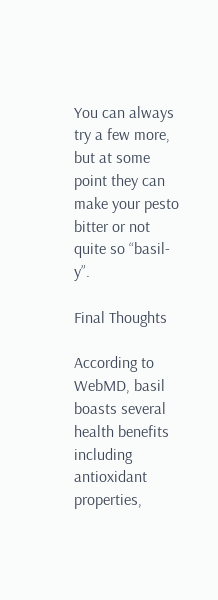You can always try a few more, but at some point they can make your pesto bitter or not quite so “basil-y”.

Final Thoughts

According to WebMD, basil boasts several health benefits including antioxidant properties,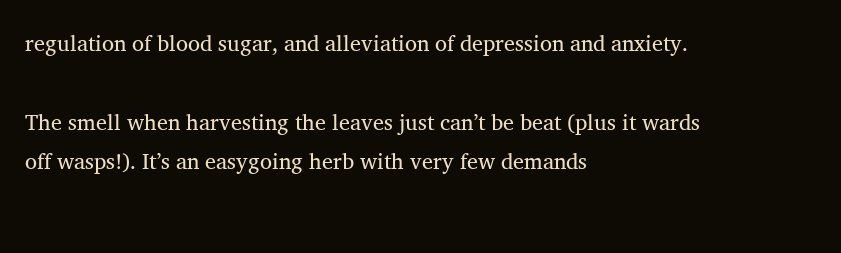regulation of blood sugar, and alleviation of depression and anxiety.

The smell when harvesting the leaves just can’t be beat (plus it wards off wasps!). It’s an easygoing herb with very few demands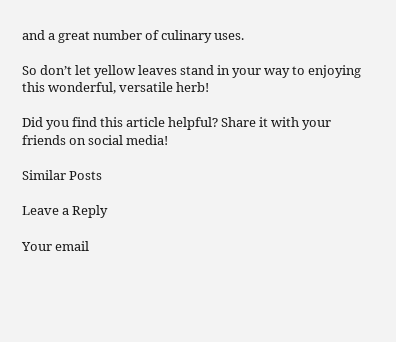and a great number of culinary uses.

So don’t let yellow leaves stand in your way to enjoying this wonderful, versatile herb!

Did you find this article helpful? Share it with your friends on social media!

Similar Posts

Leave a Reply

Your email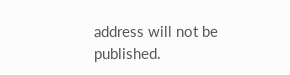address will not be published.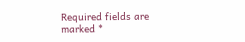Required fields are marked *